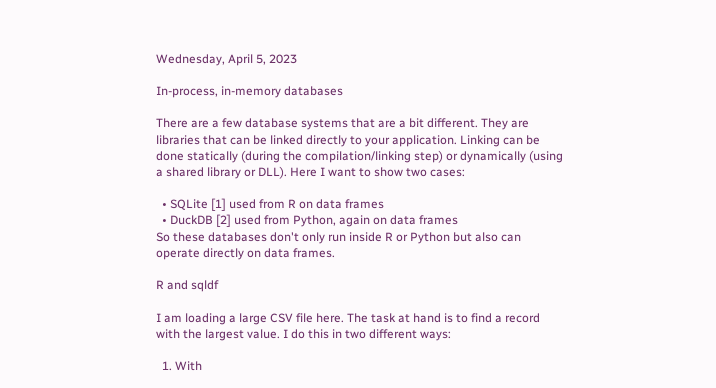Wednesday, April 5, 2023

In-process, in-memory databases

There are a few database systems that are a bit different. They are libraries that can be linked directly to your application. Linking can be done statically (during the compilation/linking step) or dynamically (using a shared library or DLL). Here I want to show two cases:

  • SQLite [1] used from R on data frames
  • DuckDB [2] used from Python, again on data frames
So these databases don't only run inside R or Python but also can operate directly on data frames.

R and sqldf

I am loading a large CSV file here. The task at hand is to find a record with the largest value. I do this in two different ways:

  1. With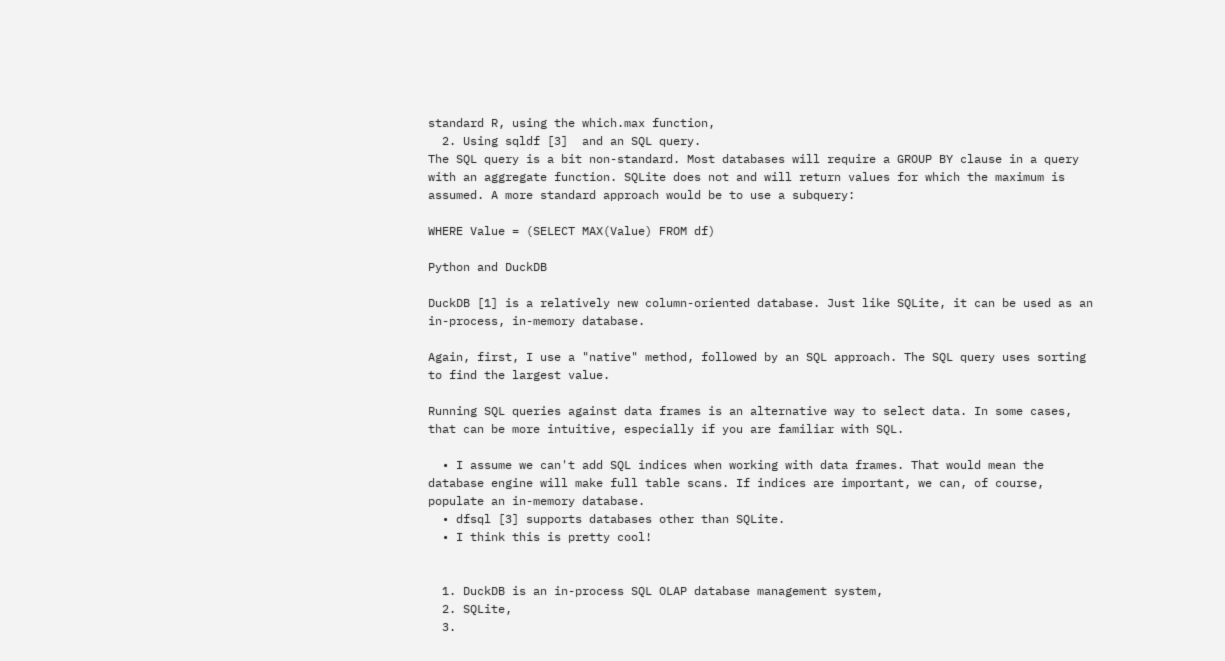standard R, using the which.max function,
  2. Using sqldf [3]  and an SQL query.
The SQL query is a bit non-standard. Most databases will require a GROUP BY clause in a query with an aggregate function. SQLite does not and will return values for which the maximum is assumed. A more standard approach would be to use a subquery:

WHERE Value = (SELECT MAX(Value) FROM df)

Python and DuckDB

DuckDB [1] is a relatively new column-oriented database. Just like SQLite, it can be used as an in-process, in-memory database.

Again, first, I use a "native" method, followed by an SQL approach. The SQL query uses sorting to find the largest value.

Running SQL queries against data frames is an alternative way to select data. In some cases, that can be more intuitive, especially if you are familiar with SQL.

  • I assume we can't add SQL indices when working with data frames. That would mean the database engine will make full table scans. If indices are important, we can, of course, populate an in-memory database.
  • dfsql [3] supports databases other than SQLite.
  • I think this is pretty cool!


  1. DuckDB is an in-process SQL OLAP database management system,
  2. SQLite,
  3.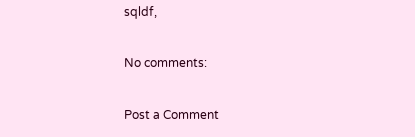sqldf,

No comments:

Post a Comment